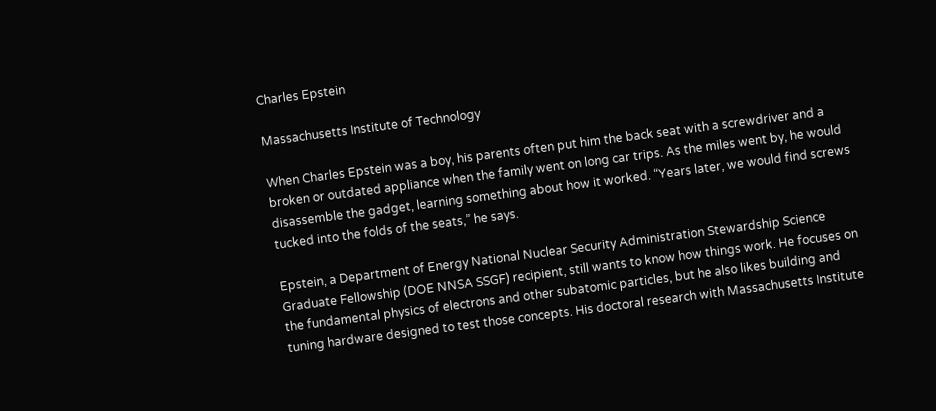Charles Epstein

Massachusetts Institute of Technology

When Charles Epstein was a boy, his parents often put him the back seat with a screwdriver and a broken or outdated appliance when the family went on long car trips. As the miles went by, he would disassemble the gadget, learning something about how it worked. “Years later, we would find screws tucked into the folds of the seats,” he says.

Epstein, a Department of Energy National Nuclear Security Administration Stewardship Science Graduate Fellowship (DOE NNSA SSGF) recipient, still wants to know how things work. He focuses on the fundamental physics of electrons and other subatomic particles, but he also likes building and tuning hardware designed to test those concepts. His doctoral research with Massachusetts Institute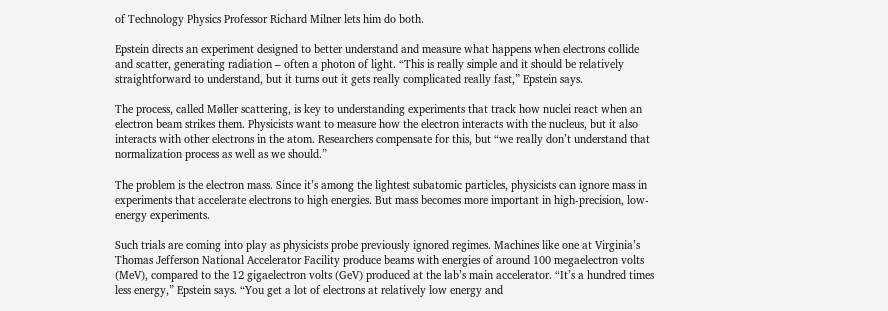of Technology Physics Professor Richard Milner lets him do both.

Epstein directs an experiment designed to better understand and measure what happens when electrons collide and scatter, generating radiation – often a photon of light. “This is really simple and it should be relatively straightforward to understand, but it turns out it gets really complicated really fast,” Epstein says.

The process, called Møller scattering, is key to understanding experiments that track how nuclei react when an electron beam strikes them. Physicists want to measure how the electron interacts with the nucleus, but it also interacts with other electrons in the atom. Researchers compensate for this, but “we really don’t understand that normalization process as well as we should.”

The problem is the electron mass. Since it’s among the lightest subatomic particles, physicists can ignore mass in experiments that accelerate electrons to high energies. But mass becomes more important in high-precision, low-energy experiments.

Such trials are coming into play as physicists probe previously ignored regimes. Machines like one at Virginia’s Thomas Jefferson National Accelerator Facility produce beams with energies of around 100 megaelectron volts (MeV), compared to the 12 gigaelectron volts (GeV) produced at the lab’s main accelerator. “It’s a hundred times less energy,” Epstein says. “You get a lot of electrons at relatively low energy and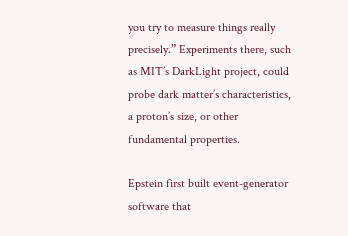you try to measure things really precisely.” Experiments there, such as MIT’s DarkLight project, could probe dark matter’s characteristics, a proton’s size, or other fundamental properties.

Epstein first built event-generator software that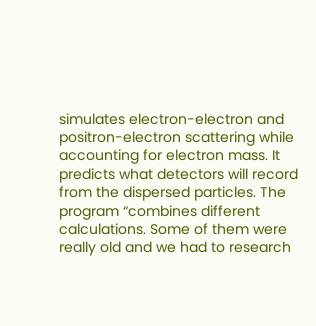simulates electron-electron and positron-electron scattering while accounting for electron mass. It predicts what detectors will record from the dispersed particles. The program “combines different calculations. Some of them were really old and we had to research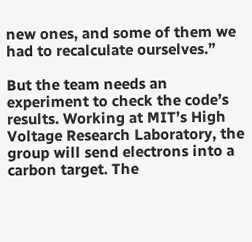new ones, and some of them we had to recalculate ourselves.”

But the team needs an experiment to check the code’s results. Working at MIT’s High Voltage Research Laboratory, the group will send electrons into a carbon target. The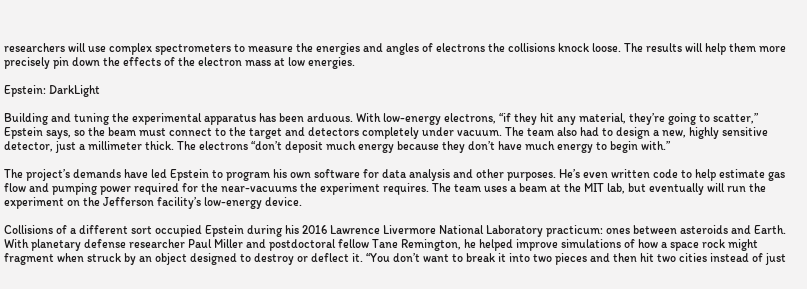researchers will use complex spectrometers to measure the energies and angles of electrons the collisions knock loose. The results will help them more precisely pin down the effects of the electron mass at low energies.

Epstein: DarkLight

Building and tuning the experimental apparatus has been arduous. With low-energy electrons, “if they hit any material, they’re going to scatter,” Epstein says, so the beam must connect to the target and detectors completely under vacuum. The team also had to design a new, highly sensitive detector, just a millimeter thick. The electrons “don’t deposit much energy because they don’t have much energy to begin with.”

The project’s demands have led Epstein to program his own software for data analysis and other purposes. He’s even written code to help estimate gas flow and pumping power required for the near-vacuums the experiment requires. The team uses a beam at the MIT lab, but eventually will run the experiment on the Jefferson facility’s low-energy device.

Collisions of a different sort occupied Epstein during his 2016 Lawrence Livermore National Laboratory practicum: ones between asteroids and Earth. With planetary defense researcher Paul Miller and postdoctoral fellow Tane Remington, he helped improve simulations of how a space rock might fragment when struck by an object designed to destroy or deflect it. “You don’t want to break it into two pieces and then hit two cities instead of just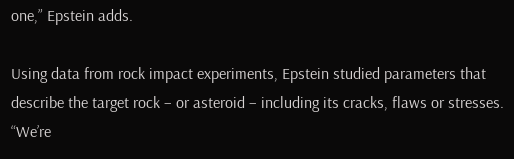one,” Epstein adds.

Using data from rock impact experiments, Epstein studied parameters that describe the target rock – or asteroid – including its cracks, flaws or stresses. “We’re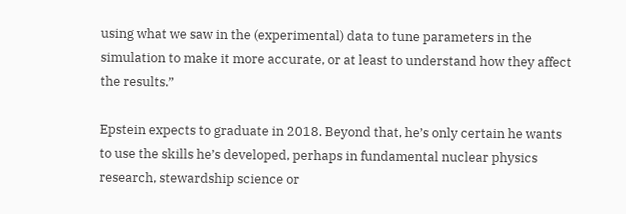using what we saw in the (experimental) data to tune parameters in the simulation to make it more accurate, or at least to understand how they affect the results.”

Epstein expects to graduate in 2018. Beyond that, he’s only certain he wants to use the skills he’s developed, perhaps in fundamental nuclear physics research, stewardship science or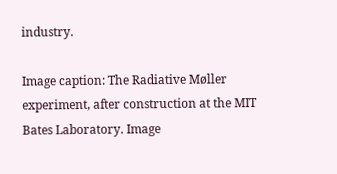industry.

Image caption: The Radiative Møller experiment, after construction at the MIT Bates Laboratory. Image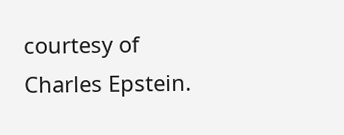courtesy of Charles Epstein.